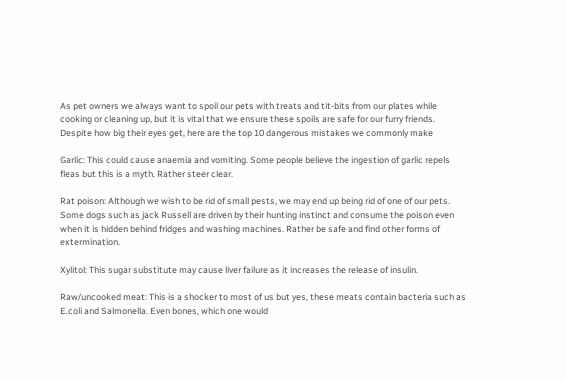As pet owners we always want to spoil our pets with treats and tit-bits from our plates while cooking or cleaning up, but it is vital that we ensure these spoils are safe for our furry friends. Despite how big their eyes get, here are the top 10 dangerous mistakes we commonly make

Garlic: This could cause anaemia and vomiting. Some people believe the ingestion of garlic repels fleas but this is a myth. Rather steer clear.

Rat poison: Although we wish to be rid of small pests, we may end up being rid of one of our pets. Some dogs such as jack Russell are driven by their hunting instinct and consume the poison even when it is hidden behind fridges and washing machines. Rather be safe and find other forms of extermination.

Xylitol: This sugar substitute may cause liver failure as it increases the release of insulin.

Raw/uncooked meat: This is a shocker to most of us but yes, these meats contain bacteria such as E.coli and Salmonella. Even bones, which one would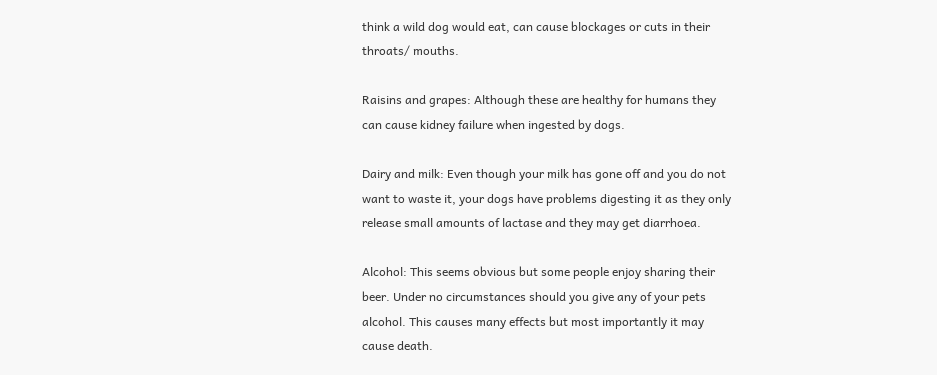think a wild dog would eat, can cause blockages or cuts in their throats/ mouths.

Raisins and grapes: Although these are healthy for humans they can cause kidney failure when ingested by dogs.

Dairy and milk: Even though your milk has gone off and you do not want to waste it, your dogs have problems digesting it as they only release small amounts of lactase and they may get diarrhoea.

Alcohol: This seems obvious but some people enjoy sharing their beer. Under no circumstances should you give any of your pets alcohol. This causes many effects but most importantly it may cause death.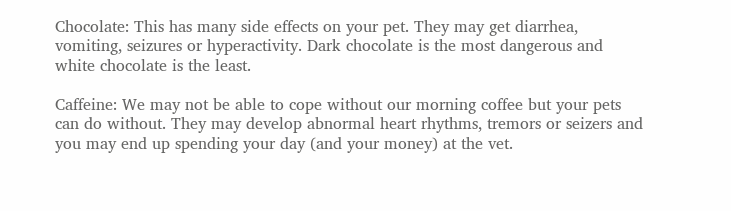Chocolate: This has many side effects on your pet. They may get diarrhea, vomiting, seizures or hyperactivity. Dark chocolate is the most dangerous and white chocolate is the least.

Caffeine: We may not be able to cope without our morning coffee but your pets can do without. They may develop abnormal heart rhythms, tremors or seizers and you may end up spending your day (and your money) at the vet.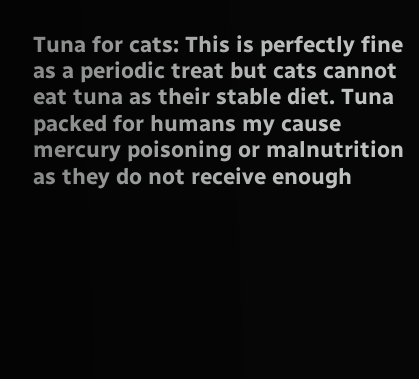Tuna for cats: This is perfectly fine as a periodic treat but cats cannot eat tuna as their stable diet. Tuna packed for humans my cause mercury poisoning or malnutrition as they do not receive enough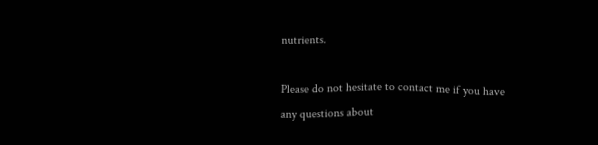nutrients.

Please do not hesitate to contact me if you have any questions about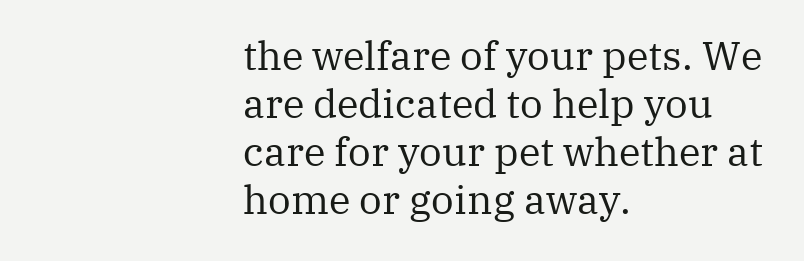the welfare of your pets. We are dedicated to help you care for your pet whether at home or going away.